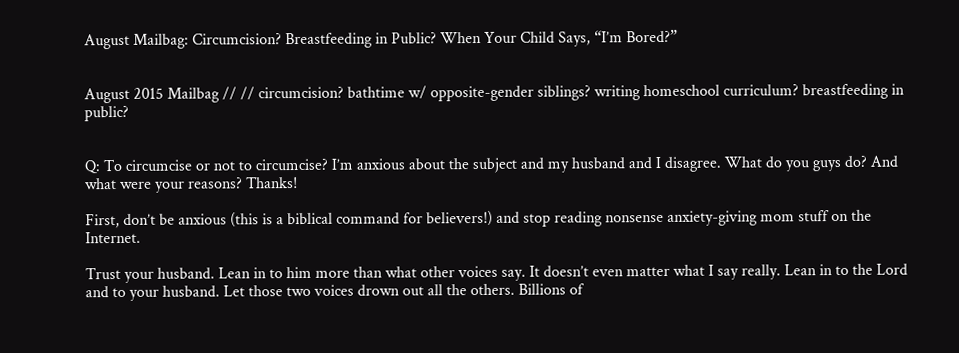August Mailbag: Circumcision? Breastfeeding in Public? When Your Child Says, “I’m Bored?”


August 2015 Mailbag // // circumcision? bathtime w/ opposite-gender siblings? writing homeschool curriculum? breastfeeding in public?


Q: To circumcise or not to circumcise? I’m anxious about the subject and my husband and I disagree. What do you guys do? And what were your reasons? Thanks!

First, don’t be anxious (this is a biblical command for believers!) and stop reading nonsense anxiety-giving mom stuff on the Internet.

Trust your husband. Lean in to him more than what other voices say. It doesn’t even matter what I say really. Lean in to the Lord and to your husband. Let those two voices drown out all the others. Billions of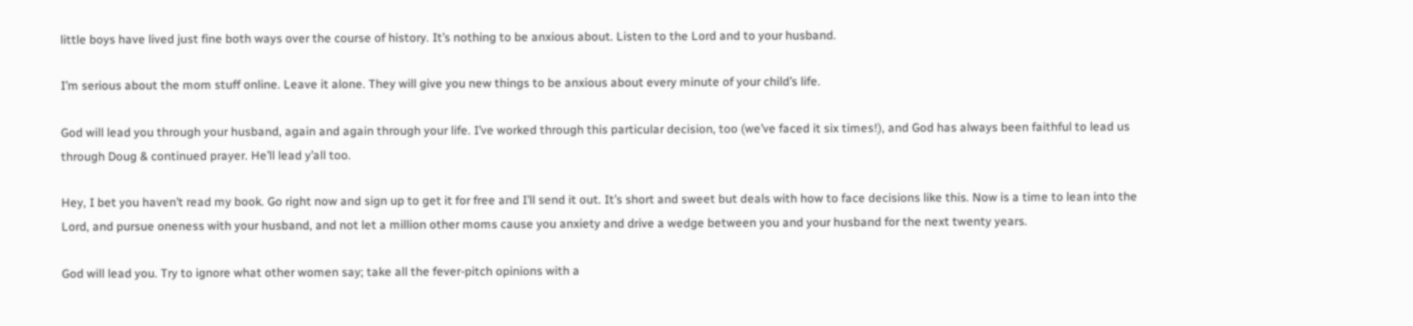little boys have lived just fine both ways over the course of history. It’s nothing to be anxious about. Listen to the Lord and to your husband.

I’m serious about the mom stuff online. Leave it alone. They will give you new things to be anxious about every minute of your child’s life.

God will lead you through your husband, again and again through your life. I’ve worked through this particular decision, too (we’ve faced it six times!), and God has always been faithful to lead us through Doug & continued prayer. He’ll lead y’all too.

Hey, I bet you haven’t read my book. Go right now and sign up to get it for free and I’ll send it out. It’s short and sweet but deals with how to face decisions like this. Now is a time to lean into the Lord, and pursue oneness with your husband, and not let a million other moms cause you anxiety and drive a wedge between you and your husband for the next twenty years.

God will lead you. Try to ignore what other women say; take all the fever-pitch opinions with a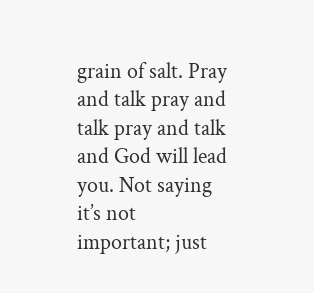grain of salt. Pray and talk pray and talk pray and talk and God will lead you. Not saying it’s not important; just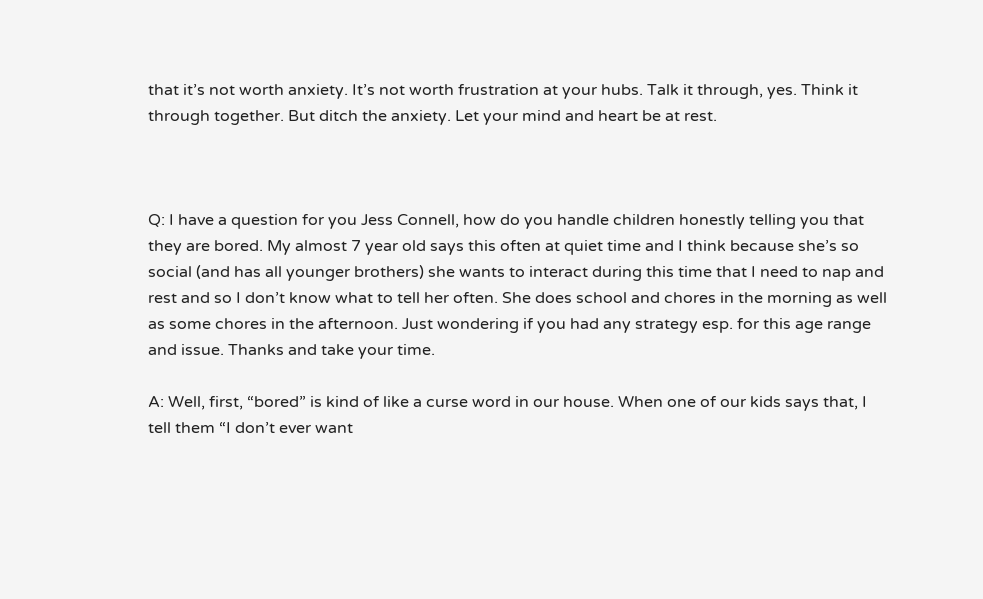that it’s not worth anxiety. It’s not worth frustration at your hubs. Talk it through, yes. Think it through together. But ditch the anxiety. Let your mind and heart be at rest.



Q: I have a question for you Jess Connell, how do you handle children honestly telling you that they are bored. My almost 7 year old says this often at quiet time and I think because she’s so social (and has all younger brothers) she wants to interact during this time that I need to nap and rest and so I don’t know what to tell her often. She does school and chores in the morning as well as some chores in the afternoon. Just wondering if you had any strategy esp. for this age range and issue. Thanks and take your time.

A: Well, first, “bored” is kind of like a curse word in our house. When one of our kids says that, I tell them “I don’t ever want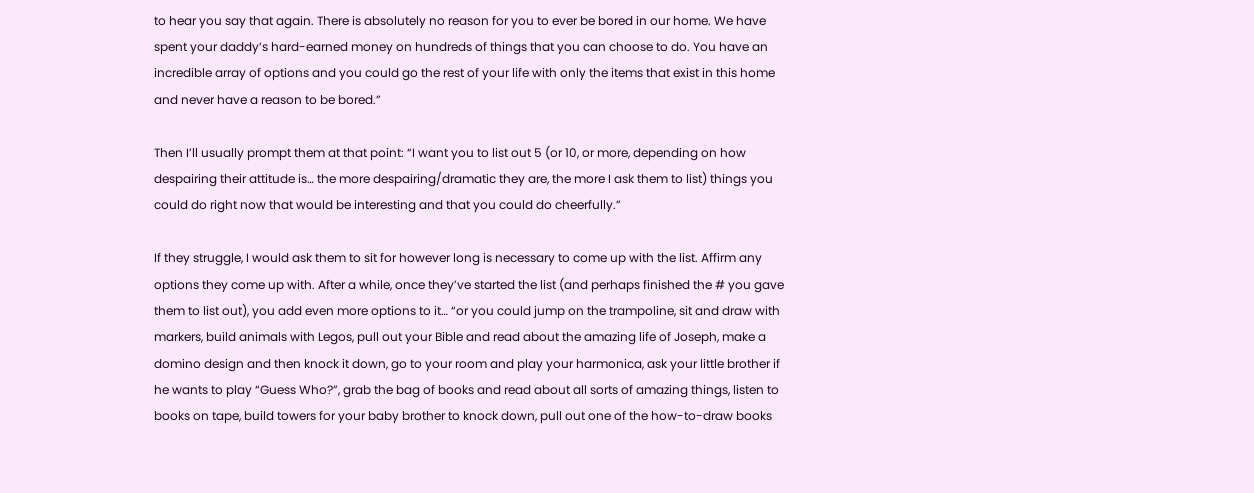to hear you say that again. There is absolutely no reason for you to ever be bored in our home. We have spent your daddy’s hard-earned money on hundreds of things that you can choose to do. You have an incredible array of options and you could go the rest of your life with only the items that exist in this home and never have a reason to be bored.”

Then I’ll usually prompt them at that point: “I want you to list out 5 (or 10, or more, depending on how despairing their attitude is… the more despairing/dramatic they are, the more I ask them to list) things you could do right now that would be interesting and that you could do cheerfully.”

If they struggle, I would ask them to sit for however long is necessary to come up with the list. Affirm any options they come up with. After a while, once they’ve started the list (and perhaps finished the # you gave them to list out), you add even more options to it… “or you could jump on the trampoline, sit and draw with markers, build animals with Legos, pull out your Bible and read about the amazing life of Joseph, make a domino design and then knock it down, go to your room and play your harmonica, ask your little brother if he wants to play “Guess Who?”, grab the bag of books and read about all sorts of amazing things, listen to books on tape, build towers for your baby brother to knock down, pull out one of the how-to-draw books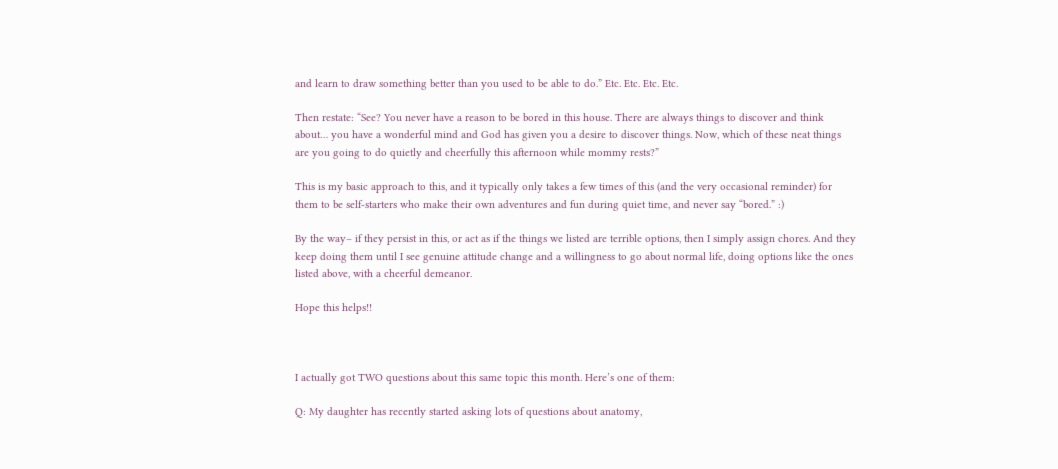and learn to draw something better than you used to be able to do.” Etc. Etc. Etc. Etc.

Then restate: “See? You never have a reason to be bored in this house. There are always things to discover and think about… you have a wonderful mind and God has given you a desire to discover things. Now, which of these neat things are you going to do quietly and cheerfully this afternoon while mommy rests?”

This is my basic approach to this, and it typically only takes a few times of this (and the very occasional reminder) for them to be self-starters who make their own adventures and fun during quiet time, and never say “bored.” :)

By the way– if they persist in this, or act as if the things we listed are terrible options, then I simply assign chores. And they keep doing them until I see genuine attitude change and a willingness to go about normal life, doing options like the ones listed above, with a cheerful demeanor.

Hope this helps!!



I actually got TWO questions about this same topic this month. Here’s one of them:

Q: My daughter has recently started asking lots of questions about anatomy,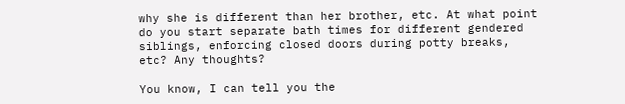why she is different than her brother, etc. At what point do you start separate bath times for different gendered siblings, enforcing closed doors during potty breaks, etc? Any thoughts?

You know, I can tell you the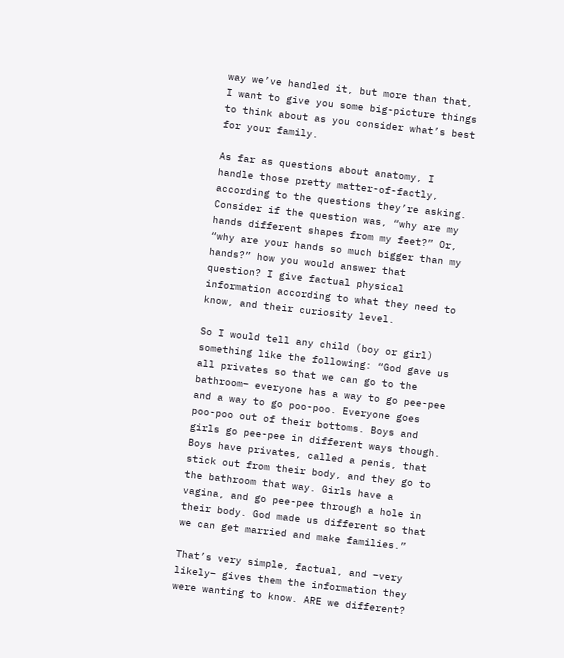way we’ve handled it, but more than that, I want to give you some big-picture things to think about as you consider what’s best for your family.

As far as questions about anatomy, I handle those pretty matter-of-factly, according to the questions they’re asking. Consider if the question was, “why are my hands different shapes from my feet?” Or, “why are your hands so much bigger than my hands?” how you would answer that question? I give factual physical information according to what they need to know, and their curiosity level.

So I would tell any child (boy or girl) something like the following: “God gave us all privates so that we can go to the bathroom– everyone has a way to go pee-pee and a way to go poo-poo. Everyone goes poo-poo out of their bottoms. Boys and girls go pee-pee in different ways though. Boys have privates, called a penis, that stick out from their body, and they go to the bathroom that way. Girls have a vagina, and go pee-pee through a hole in their body. God made us different so that we can get married and make families.”

That’s very simple, factual, and –very likely– gives them the information they were wanting to know. ARE we different?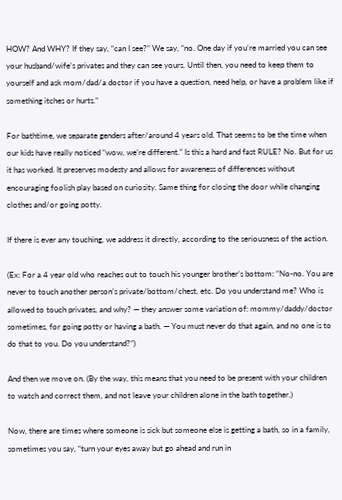HOW? And WHY? If they say, “can I see?” We say, “no. One day if you’re married you can see your husband/wife’s privates and they can see yours. Until then, you need to keep them to yourself and ask mom/dad/a doctor if you have a question, need help, or have a problem like if something itches or hurts.”

For bathtime, we separate genders after/around 4 years old. That seems to be the time when our kids have really noticed “wow, we’re different.” Is this a hard and fast RULE? No. But for us it has worked. It preserves modesty and allows for awareness of differences without encouraging foolish play based on curiosity. Same thing for closing the door while changing clothes and/or going potty.

If there is ever any touching, we address it directly, according to the seriousness of the action.

(Ex: For a 4 year old who reaches out to touch his younger brother’s bottom: “No-no. You are never to touch another person’s private/bottom/chest, etc. Do you understand me? Who is allowed to touch privates, and why? — they answer some variation of: mommy/daddy/doctor sometimes, for going potty or having a bath. — You must never do that again, and no one is to do that to you. Do you understand?”)

And then we move on. (By the way, this means that you need to be present with your children to watch and correct them, and not leave your children alone in the bath together.)

Now, there are times where someone is sick but someone else is getting a bath, so in a family, sometimes you say, “turn your eyes away but go ahead and run in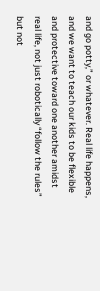and go potty,” or whatever. Real life happens, and we want to teach our kids to be flexible and protective toward one another amidst real life, not just robotically “follow the rules” but not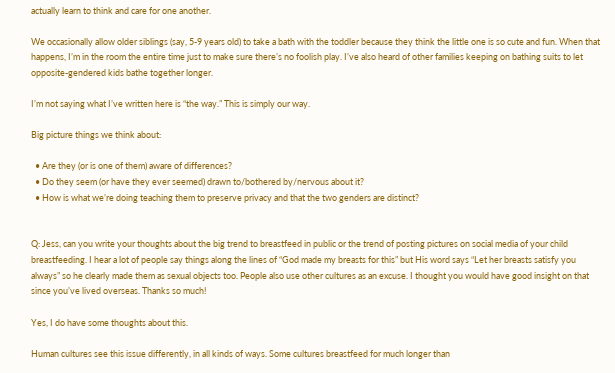actually learn to think and care for one another.

We occasionally allow older siblings (say, 5-9 years old) to take a bath with the toddler because they think the little one is so cute and fun. When that happens, I’m in the room the entire time just to make sure there’s no foolish play. I’ve also heard of other families keeping on bathing suits to let opposite-gendered kids bathe together longer.

I’m not saying what I’ve written here is “the way.” This is simply our way.

Big picture things we think about:

  • Are they (or is one of them) aware of differences?
  • Do they seem (or have they ever seemed) drawn to/bothered by/nervous about it?
  • How is what we’re doing teaching them to preserve privacy and that the two genders are distinct?


Q: Jess, can you write your thoughts about the big trend to breastfeed in public or the trend of posting pictures on social media of your child breastfeeding. I hear a lot of people say things along the lines of “God made my breasts for this” but His word says “Let her breasts satisfy you always” so he clearly made them as sexual objects too. People also use other cultures as an excuse. I thought you would have good insight on that since you’ve lived overseas. Thanks so much!

Yes, I do have some thoughts about this.

Human cultures see this issue differently, in all kinds of ways. Some cultures breastfeed for much longer than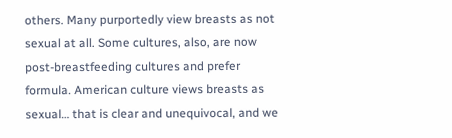others. Many purportedly view breasts as not sexual at all. Some cultures, also, are now post-breastfeeding cultures and prefer formula. American culture views breasts as sexual… that is clear and unequivocal, and we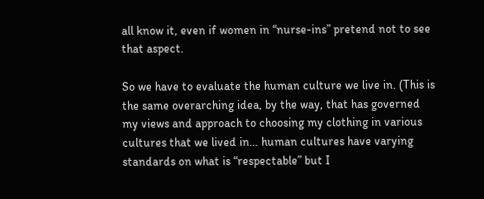all know it, even if women in “nurse-ins” pretend not to see that aspect.

So we have to evaluate the human culture we live in. (This is the same overarching idea, by the way, that has governed my views and approach to choosing my clothing in various cultures that we lived in… human cultures have varying standards on what is “respectable” but I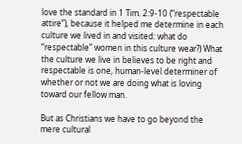love the standard in 1 Tim. 2:9-10 (“respectable attire”), because it helped me determine in each culture we lived in and visited: what do “respectable” women in this culture wear?) What the culture we live in believes to be right and respectable is one, human-level determiner of whether or not we are doing what is loving toward our fellow man.

But as Christians we have to go beyond the mere cultural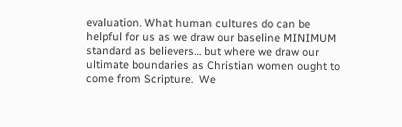evaluation. What human cultures do can be helpful for us as we draw our baseline MINIMUM standard as believers… but where we draw our ultimate boundaries as Christian women ought to come from Scripture.  We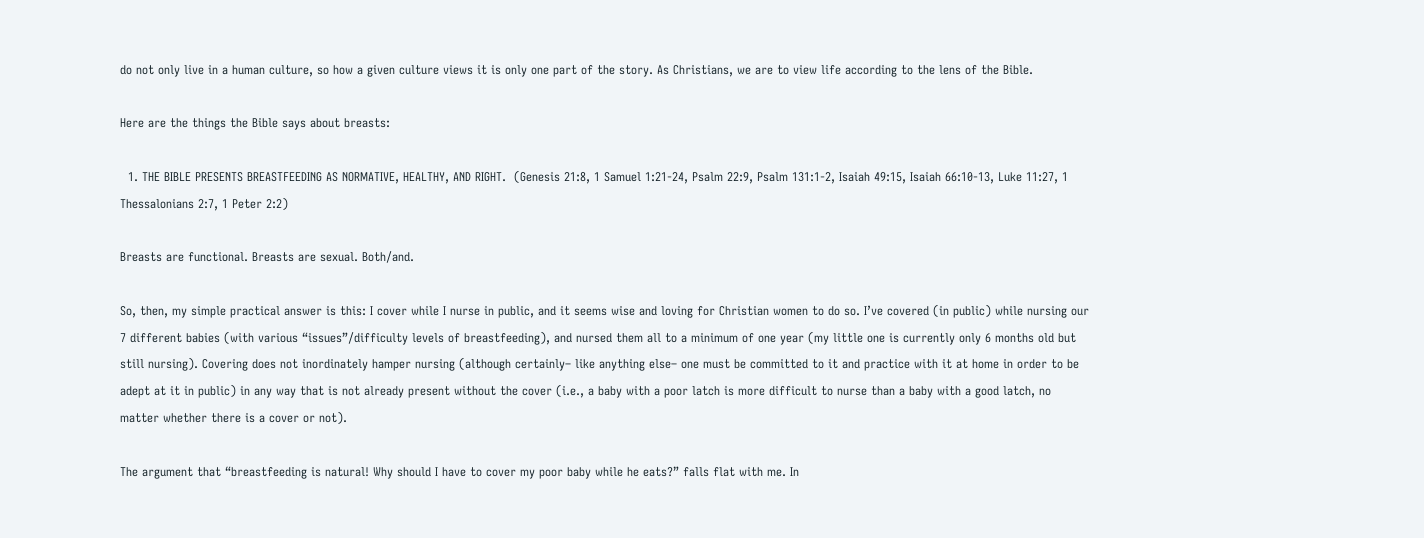do not only live in a human culture, so how a given culture views it is only one part of the story. As Christians, we are to view life according to the lens of the Bible.

Here are the things the Bible says about breasts:

  1. THE BIBLE PRESENTS BREASTFEEDING AS NORMATIVE, HEALTHY, AND RIGHT.  (Genesis 21:8, 1 Samuel 1:21-24, Psalm 22:9, Psalm 131:1-2, Isaiah 49:15, Isaiah 66:10-13, Luke 11:27, 1 Thessalonians 2:7, 1 Peter 2:2)

Breasts are functional. Breasts are sexual. Both/and.

So, then, my simple practical answer is this: I cover while I nurse in public, and it seems wise and loving for Christian women to do so. I’ve covered (in public) while nursing our 7 different babies (with various “issues”/difficulty levels of breastfeeding), and nursed them all to a minimum of one year (my little one is currently only 6 months old but still nursing). Covering does not inordinately hamper nursing (although certainly– like anything else– one must be committed to it and practice with it at home in order to be adept at it in public) in any way that is not already present without the cover (i.e., a baby with a poor latch is more difficult to nurse than a baby with a good latch, no matter whether there is a cover or not).

The argument that “breastfeeding is natural! Why should I have to cover my poor baby while he eats?” falls flat with me. In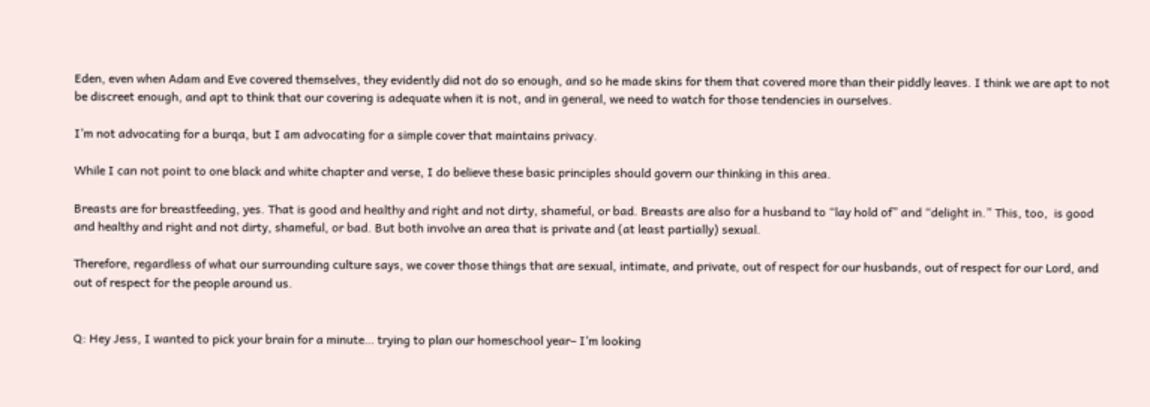Eden, even when Adam and Eve covered themselves, they evidently did not do so enough, and so he made skins for them that covered more than their piddly leaves. I think we are apt to not be discreet enough, and apt to think that our covering is adequate when it is not, and in general, we need to watch for those tendencies in ourselves.

I’m not advocating for a burqa, but I am advocating for a simple cover that maintains privacy.

While I can not point to one black and white chapter and verse, I do believe these basic principles should govern our thinking in this area.

Breasts are for breastfeeding, yes. That is good and healthy and right and not dirty, shameful, or bad. Breasts are also for a husband to “lay hold of” and “delight in.” This, too,  is good and healthy and right and not dirty, shameful, or bad. But both involve an area that is private and (at least partially) sexual.

Therefore, regardless of what our surrounding culture says, we cover those things that are sexual, intimate, and private, out of respect for our husbands, out of respect for our Lord, and out of respect for the people around us.


Q: Hey Jess, I wanted to pick your brain for a minute… trying to plan our homeschool year– I’m looking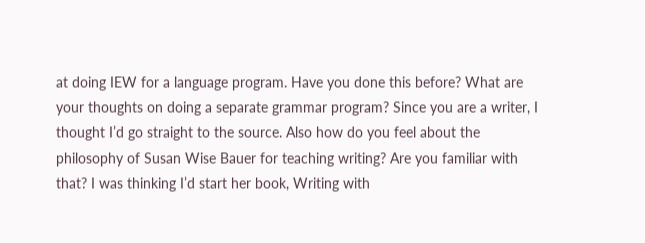at doing IEW for a language program. Have you done this before? What are your thoughts on doing a separate grammar program? Since you are a writer, I thought I’d go straight to the source. Also how do you feel about the philosophy of Susan Wise Bauer for teaching writing? Are you familiar with that? I was thinking I’d start her book, Writing with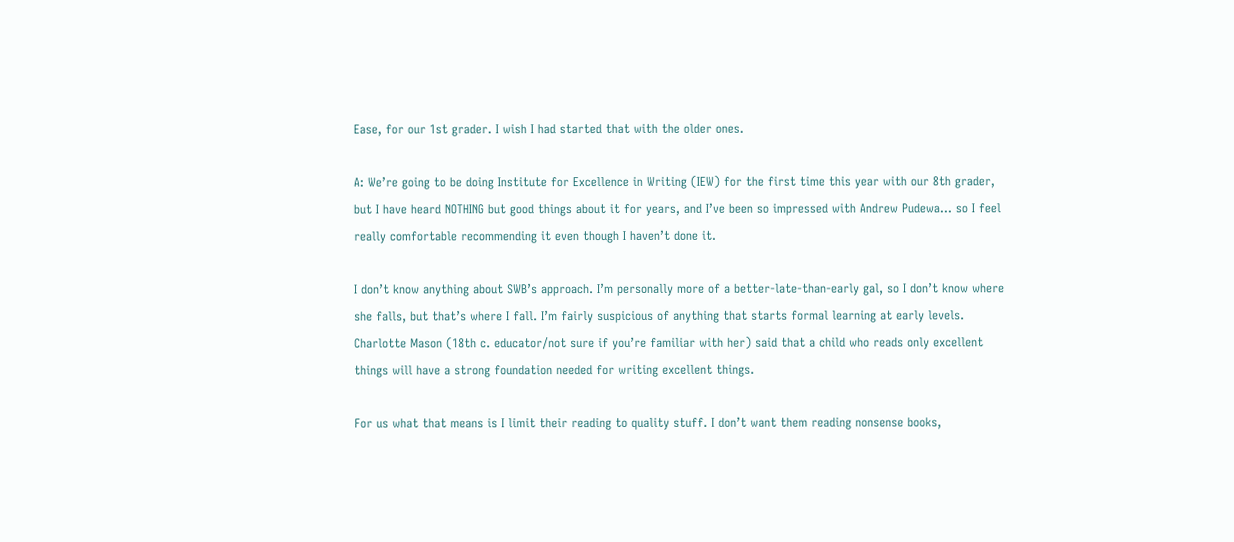Ease, for our 1st grader. I wish I had started that with the older ones.

A: We’re going to be doing Institute for Excellence in Writing (IEW) for the first time this year with our 8th grader, but I have heard NOTHING but good things about it for years, and I’ve been so impressed with Andrew Pudewa… so I feel really comfortable recommending it even though I haven’t done it.

I don’t know anything about SWB’s approach. I’m personally more of a better-late-than-early gal, so I don’t know where she falls, but that’s where I fall. I’m fairly suspicious of anything that starts formal learning at early levels. Charlotte Mason (18th c. educator/not sure if you’re familiar with her) said that a child who reads only excellent things will have a strong foundation needed for writing excellent things.

For us what that means is I limit their reading to quality stuff. I don’t want them reading nonsense books,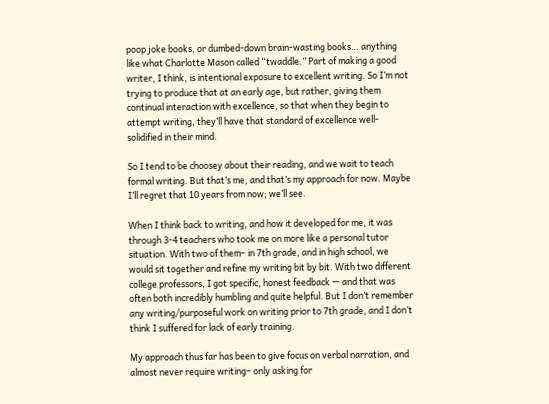poop joke books, or dumbed-down brain-wasting books… anything like what Charlotte Mason called “twaddle.” Part of making a good writer, I think, is intentional exposure to excellent writing. So I’m not trying to produce that at an early age, but rather, giving them continual interaction with excellence, so that when they begin to attempt writing, they’ll have that standard of excellence well-solidified in their mind.

So I tend to be choosey about their reading, and we wait to teach formal writing. But that’s me, and that’s my approach for now. Maybe I’ll regret that 10 years from now; we’ll see.

When I think back to writing, and how it developed for me, it was through 3-4 teachers who took me on more like a personal tutor situation. With two of them– in 7th grade, and in high school, we would sit together and refine my writing bit by bit. With two different college professors, I got specific, honest feedback — and that was often both incredibly humbling and quite helpful. But I don’t remember any writing/purposeful work on writing prior to 7th grade, and I don’t think I suffered for lack of early training.

My approach thus far has been to give focus on verbal narration, and almost never require writing– only asking for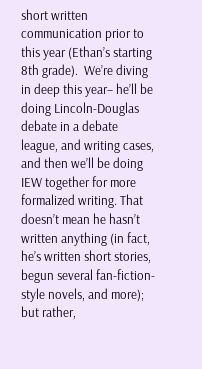short written communication prior to this year (Ethan’s starting 8th grade).  We’re diving in deep this year– he’ll be doing Lincoln-Douglas debate in a debate league, and writing cases, and then we’ll be doing IEW together for more formalized writing. That doesn’t mean he hasn’t written anything (in fact, he’s written short stories, begun several fan-fiction-style novels, and more); but rather,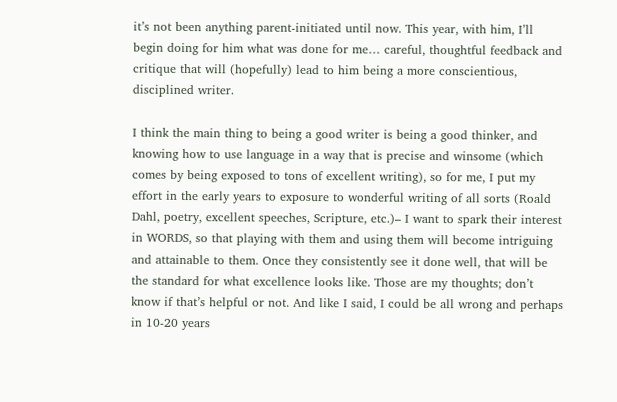it’s not been anything parent-initiated until now. This year, with him, I’ll begin doing for him what was done for me… careful, thoughtful feedback and critique that will (hopefully) lead to him being a more conscientious, disciplined writer.

I think the main thing to being a good writer is being a good thinker, and knowing how to use language in a way that is precise and winsome (which comes by being exposed to tons of excellent writing), so for me, I put my effort in the early years to exposure to wonderful writing of all sorts (Roald Dahl, poetry, excellent speeches, Scripture, etc.)– I want to spark their interest in WORDS, so that playing with them and using them will become intriguing and attainable to them. Once they consistently see it done well, that will be the standard for what excellence looks like. Those are my thoughts; don’t know if that’s helpful or not. And like I said, I could be all wrong and perhaps in 10-20 years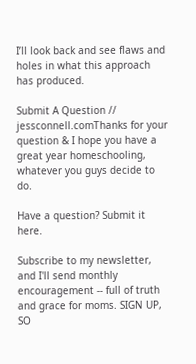I’ll look back and see flaws and holes in what this approach has produced.

Submit A Question // jessconnell.comThanks for your question & I hope you have a great year homeschooling, whatever you guys decide to do.

Have a question? Submit it here.

Subscribe to my newsletter, and I'll send monthly encouragement -- full of truth and grace for moms. SIGN UP, SO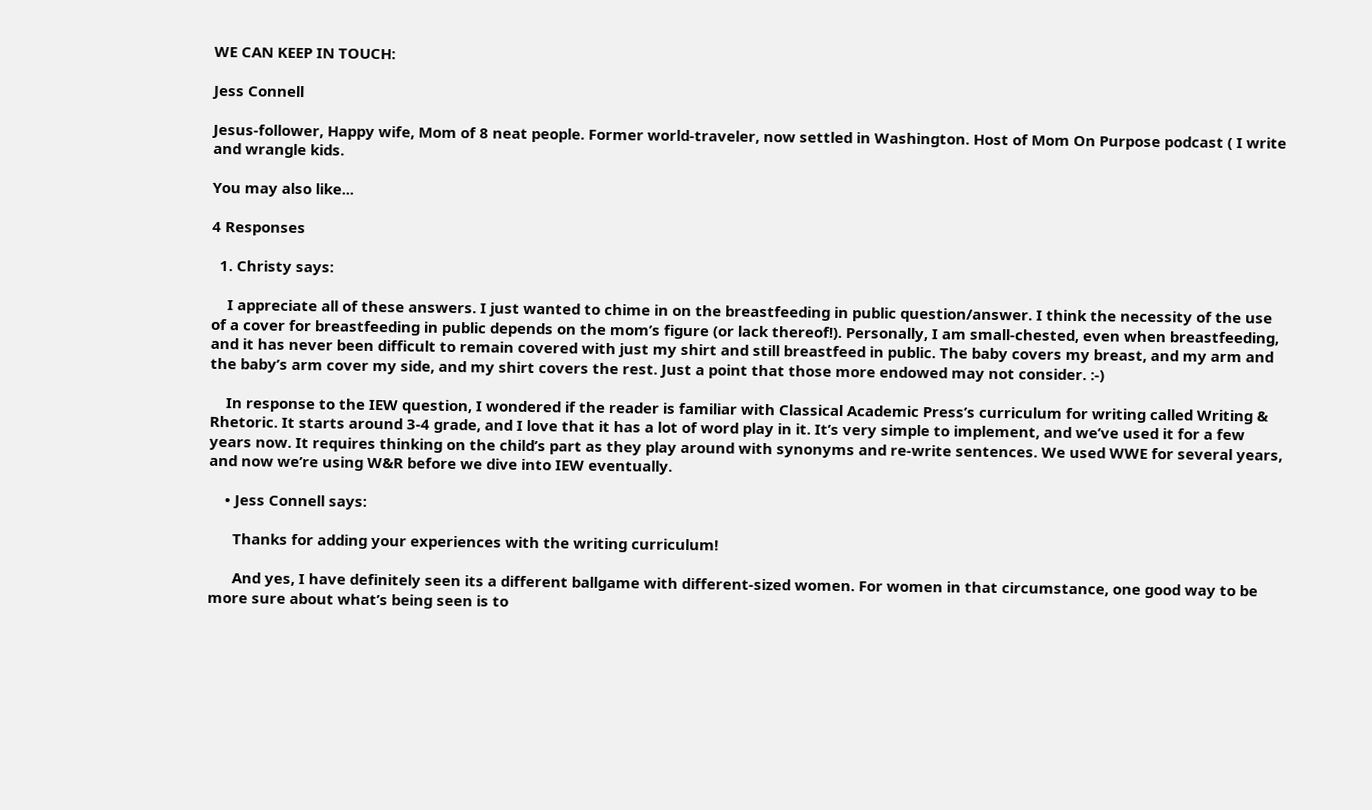WE CAN KEEP IN TOUCH:

Jess Connell

Jesus-follower, Happy wife, Mom of 8 neat people. Former world-traveler, now settled in Washington. Host of Mom On Purpose podcast ( I write and wrangle kids.

You may also like...

4 Responses

  1. Christy says:

    I appreciate all of these answers. I just wanted to chime in on the breastfeeding in public question/answer. I think the necessity of the use of a cover for breastfeeding in public depends on the mom’s figure (or lack thereof!). Personally, I am small-chested, even when breastfeeding, and it has never been difficult to remain covered with just my shirt and still breastfeed in public. The baby covers my breast, and my arm and the baby’s arm cover my side, and my shirt covers the rest. Just a point that those more endowed may not consider. :-)

    In response to the IEW question, I wondered if the reader is familiar with Classical Academic Press’s curriculum for writing called Writing & Rhetoric. It starts around 3-4 grade, and I love that it has a lot of word play in it. It’s very simple to implement, and we’ve used it for a few years now. It requires thinking on the child’s part as they play around with synonyms and re-write sentences. We used WWE for several years, and now we’re using W&R before we dive into IEW eventually.

    • Jess Connell says:

      Thanks for adding your experiences with the writing curriculum!

      And yes, I have definitely seen its a different ballgame with different-sized women. For women in that circumstance, one good way to be more sure about what’s being seen is to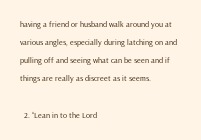having a friend or husband walk around you at various angles, especially during latching on and pulling off and seeing what can be seen and if things are really as discreet as it seems.

  2. “Lean in to the Lord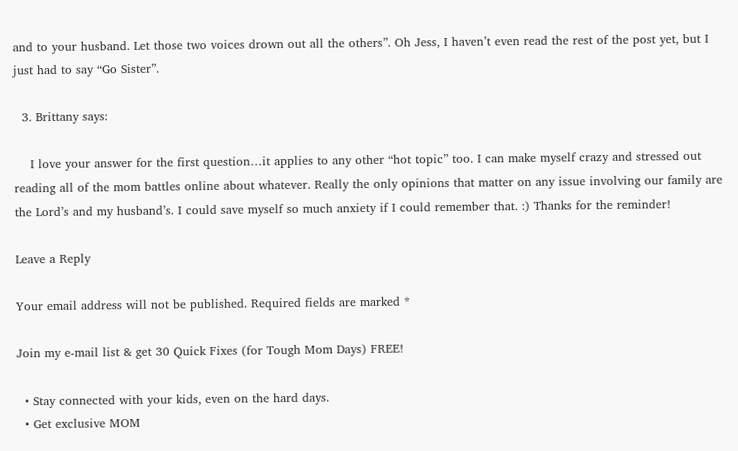and to your husband. Let those two voices drown out all the others”. Oh Jess, I haven’t even read the rest of the post yet, but I just had to say “Go Sister”.

  3. Brittany says:

    I love your answer for the first question…it applies to any other “hot topic” too. I can make myself crazy and stressed out reading all of the mom battles online about whatever. Really the only opinions that matter on any issue involving our family are the Lord’s and my husband’s. I could save myself so much anxiety if I could remember that. :) Thanks for the reminder!

Leave a Reply

Your email address will not be published. Required fields are marked *

Join my e-mail list & get 30 Quick Fixes (for Tough Mom Days) FREE!

  • Stay connected with your kids, even on the hard days.
  • Get exclusive MOM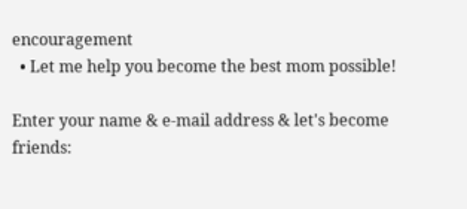encouragement
  • Let me help you become the best mom possible!

Enter your name & e-mail address & let's become friends: